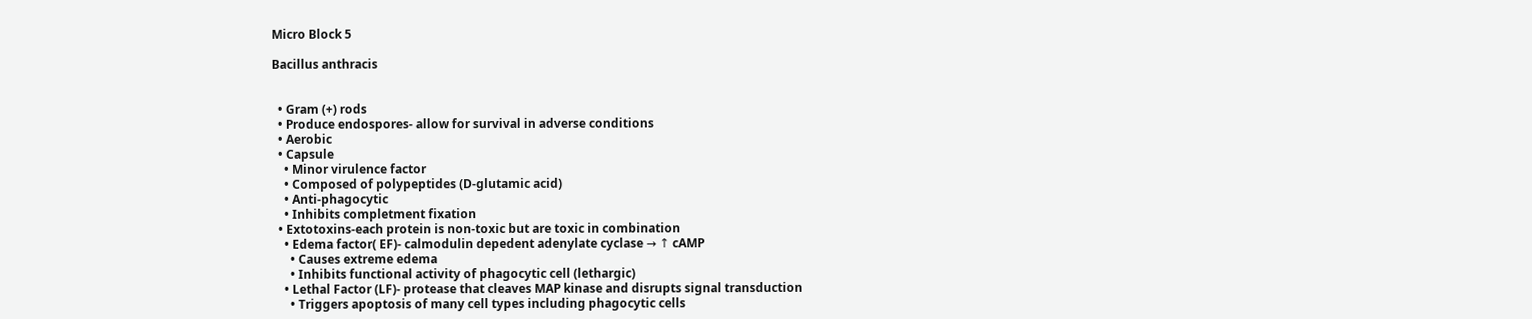Micro Block 5

Bacillus anthracis


  • Gram (+) rods
  • Produce endospores- allow for survival in adverse conditions
  • Aerobic
  • Capsule
    • Minor virulence factor
    • Composed of polypeptides (D-glutamic acid)
    • Anti-phagocytic
    • Inhibits completment fixation
  • Extotoxins-each protein is non-toxic but are toxic in combination
    • Edema factor( EF)- calmodulin depedent adenylate cyclase → ↑ cAMP
      • Causes extreme edema
      • Inhibits functional activity of phagocytic cell (lethargic)
    • Lethal Factor (LF)- protease that cleaves MAP kinase and disrupts signal transduction
      • Triggers apoptosis of many cell types including phagocytic cells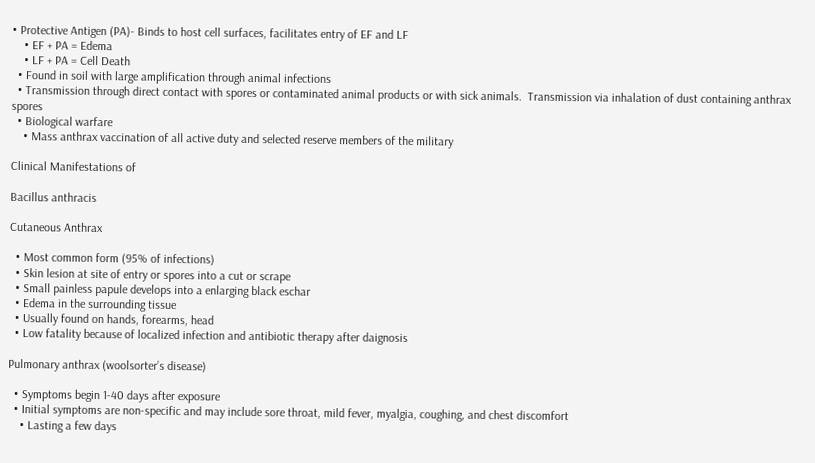• Protective Antigen (PA)- Binds to host cell surfaces, facilitates entry of EF and LF
    • EF + PA = Edema
    • LF + PA = Cell Death
  • Found in soil with large amplification through animal infections
  • Transmission through direct contact with spores or contaminated animal products or with sick animals.  Transmission via inhalation of dust containing anthrax spores
  • Biological warfare
    • Mass anthrax vaccination of all active duty and selected reserve members of the military

Clinical Manifestations of

Bacillus anthracis

Cutaneous Anthrax

  • Most common form (95% of infections)
  • Skin lesion at site of entry or spores into a cut or scrape
  • Small painless papule develops into a enlarging black eschar
  • Edema in the surrounding tissue
  • Usually found on hands, forearms, head
  • Low fatality because of localized infection and antibiotic therapy after daignosis

Pulmonary anthrax (woolsorter’s disease)

  • Symptoms begin 1-40 days after exposure
  • Initial symptoms are non-specific and may include sore throat, mild fever, myalgia, coughing, and chest discomfort
    • Lasting a few days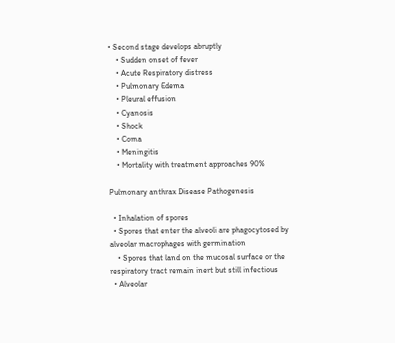• Second stage develops abruptly
    • Sudden onset of fever
    • Acute Respiratory distress
    • Pulmonary Edema
    • Pleural effusion
    • Cyanosis
    • Shock
    • Coma
    • Meningitis
    • Mortality with treatment approaches 90%

Pulmonary anthrax Disease Pathogenesis

  • Inhalation of spores
  • Spores that enter the alveoli are phagocytosed by alveolar macrophages with germination
    • Spores that land on the mucosal surface or the respiratory tract remain inert but still infectious
  • Alveolar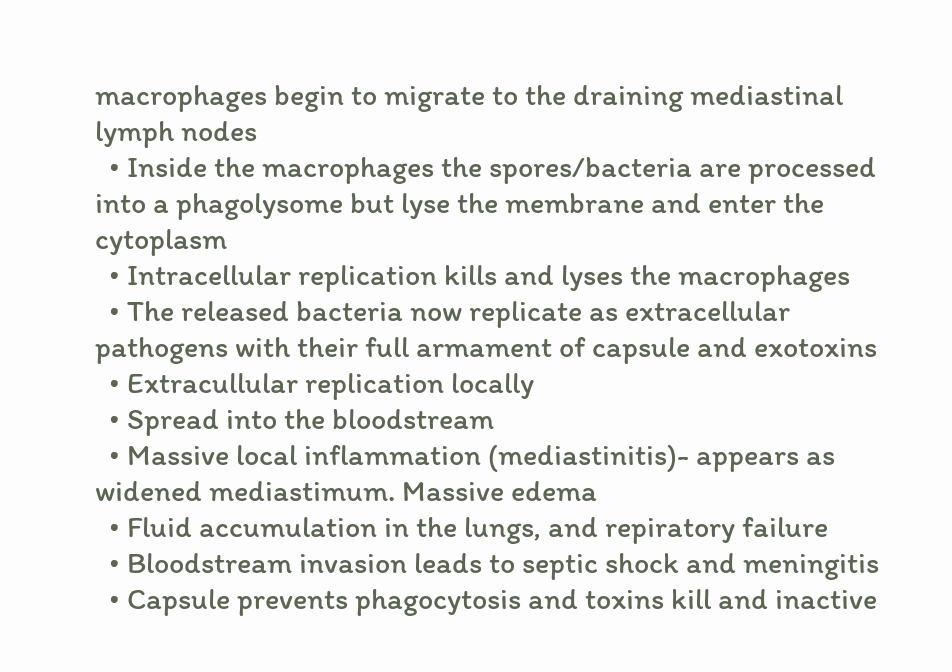macrophages begin to migrate to the draining mediastinal lymph nodes
  • Inside the macrophages the spores/bacteria are processed into a phagolysome but lyse the membrane and enter the cytoplasm
  • Intracellular replication kills and lyses the macrophages
  • The released bacteria now replicate as extracellular pathogens with their full armament of capsule and exotoxins
  • Extracullular replication locally
  • Spread into the bloodstream
  • Massive local inflammation (mediastinitis)- appears as widened mediastimum. Massive edema
  • Fluid accumulation in the lungs, and repiratory failure
  • Bloodstream invasion leads to septic shock and meningitis
  • Capsule prevents phagocytosis and toxins kill and inactive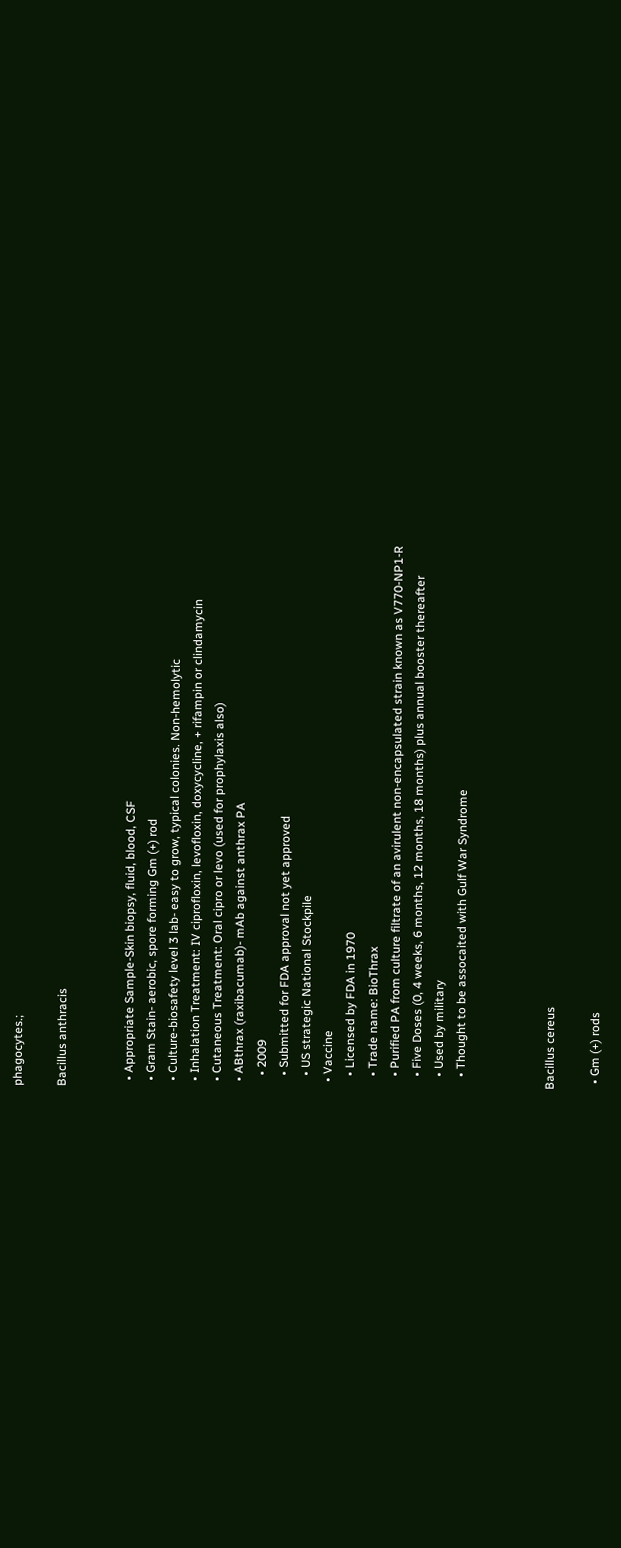phagocytes.;

Bacillus anthracis


  • Appropriate Sample-Skin biopsy, fluid, blood, CSF
  • Gram Stain- aerobic, spore forming Gm (+) rod
  • Culture-biosafety level 3 lab- easy to grow, typical colonies. Non-hemolytic
  • Inhalation Treatment: IV ciprofloxin, levofloxin, doxycycline, + rifampin or clindamycin
  • Cutaneous Treatment: Oral cipro or levo (used for prophylaxis also)
  • ABthrax (raxibacumab)- mAb against anthrax PA
    • 2009
    • Submitted for FDA approval not yet approved
    • US strategic National Stockpile
  • Vaccine
    • Licensed by FDA in 1970
    • Trade name: BioThrax
    • Purified PA from culture filtrate of an avirulent non-encapsulated strain known as V770-NP1-R
    • Five Doses (0, 4 weeks, 6 months, 12 months, 18 months) plus annual booster thereafter
    • Used by military
    • Thought to be assocaited with Gulf War Syndrome



Bacillus cereus

  • Gm (+) rods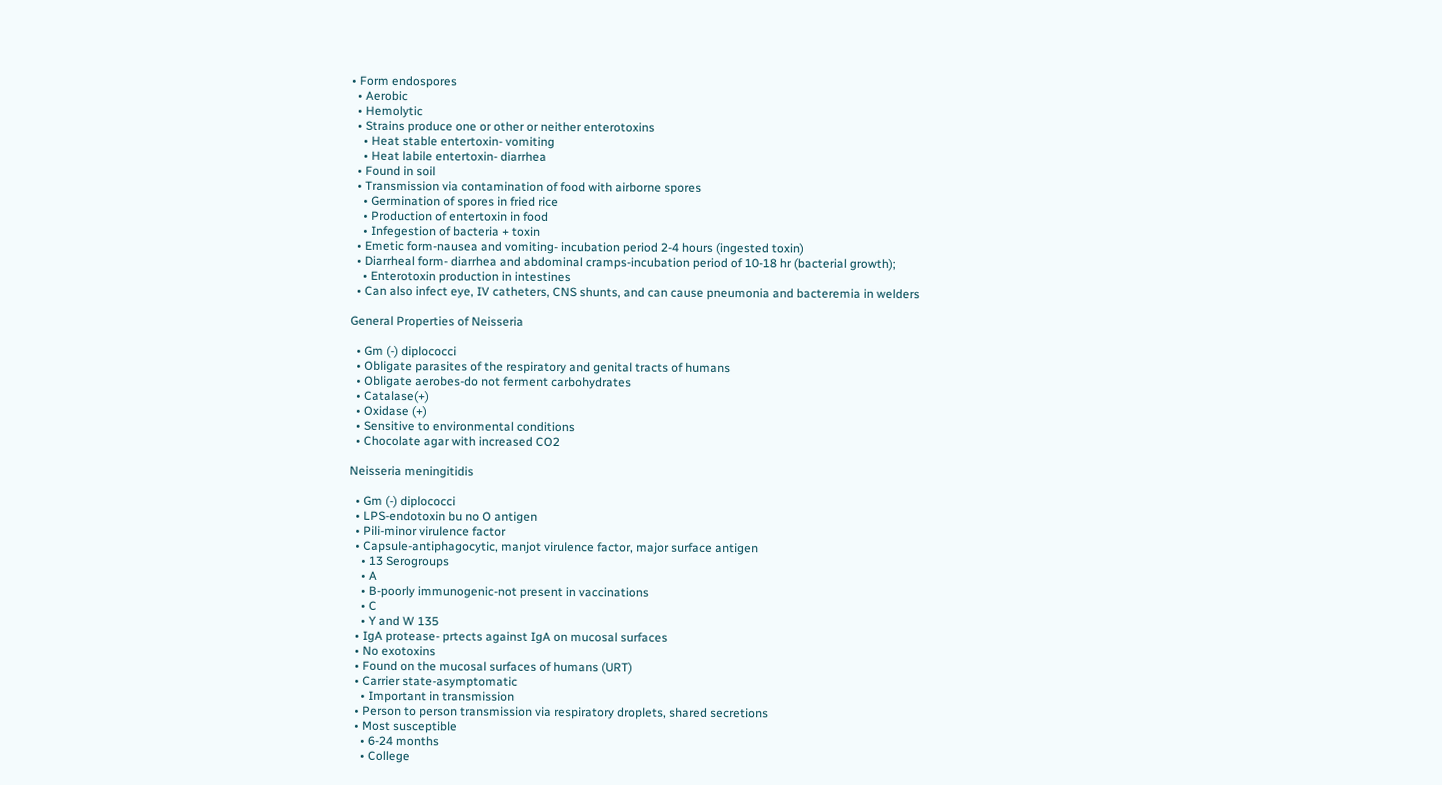• Form endospores
  • Aerobic
  • Hemolytic
  • Strains produce one or other or neither enterotoxins
    • Heat stable entertoxin- vomiting
    • Heat labile entertoxin- diarrhea
  • Found in soil
  • Transmission via contamination of food with airborne spores
    • Germination of spores in fried rice
    • Production of entertoxin in food
    • Infegestion of bacteria + toxin
  • Emetic form-nausea and vomiting- incubation period 2-4 hours (ingested toxin)
  • Diarrheal form- diarrhea and abdominal cramps-incubation period of 10-18 hr (bacterial growth);
    • Enterotoxin production in intestines
  • Can also infect eye, IV catheters, CNS shunts, and can cause pneumonia and bacteremia in welders

General Properties of Neisseria

  • Gm (-) diplococci
  • Obligate parasites of the respiratory and genital tracts of humans
  • Obligate aerobes-do not ferment carbohydrates
  • Catalase(+)
  • Oxidase (+)
  • Sensitive to environmental conditions
  • Chocolate agar with increased CO2

Neisseria meningitidis

  • Gm (-) diplococci
  • LPS-endotoxin bu no O antigen
  • Pili-minor virulence factor
  • Capsule-antiphagocytic, manjot virulence factor, major surface antigen
    • 13 Serogroups
    • A
    • B-poorly immunogenic-not present in vaccinations
    • C
    • Y and W 135
  • IgA protease- prtects against IgA on mucosal surfaces
  • No exotoxins
  • Found on the mucosal surfaces of humans (URT)
  • Carrier state-asymptomatic
    • Important in transmission
  • Person to person transmission via respiratory droplets, shared secretions
  • Most susceptible
    • 6-24 months
    • College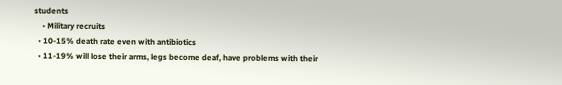students
    • Military recruits
  • 10-15% death rate even with antibiotics
  • 11-19% will lose their arms, legs become deaf, have problems with their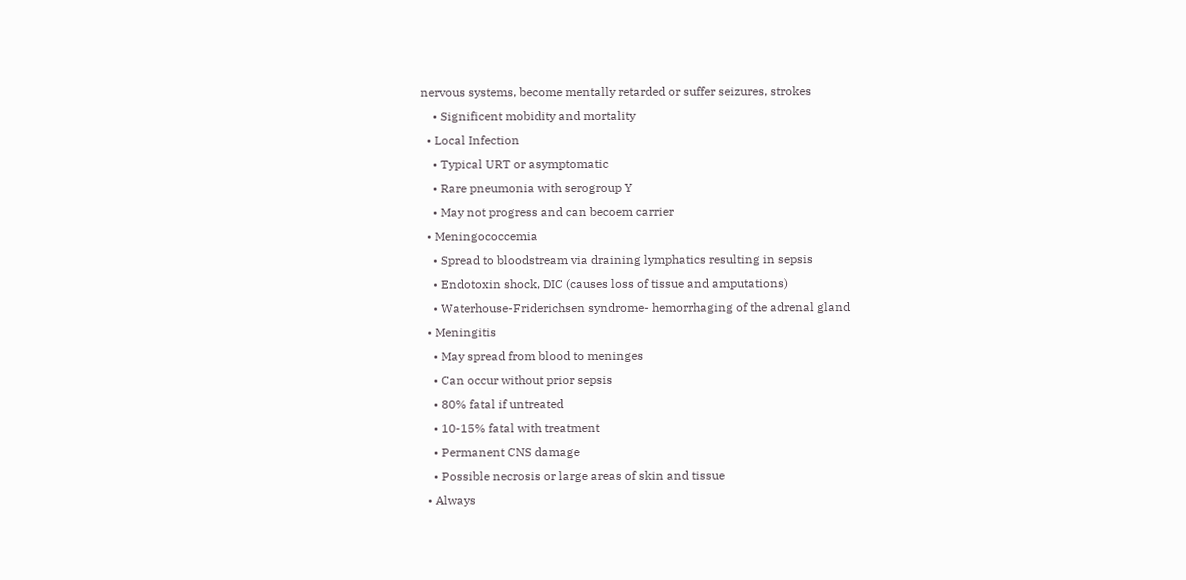nervous systems, become mentally retarded or suffer seizures, strokes
    • Significent mobidity and mortality
  • Local Infection
    • Typical URT or asymptomatic
    • Rare pneumonia with serogroup Y
    • May not progress and can becoem carrier
  • Meningococcemia
    • Spread to bloodstream via draining lymphatics resulting in sepsis
    • Endotoxin shock, DIC (causes loss of tissue and amputations)
    • Waterhouse-Friderichsen syndrome- hemorrhaging of the adrenal gland
  • Meningitis
    • May spread from blood to meninges
    • Can occur without prior sepsis
    • 80% fatal if untreated
    • 10-15% fatal with treatment
    • Permanent CNS damage
    • Possible necrosis or large areas of skin and tissue
  • Always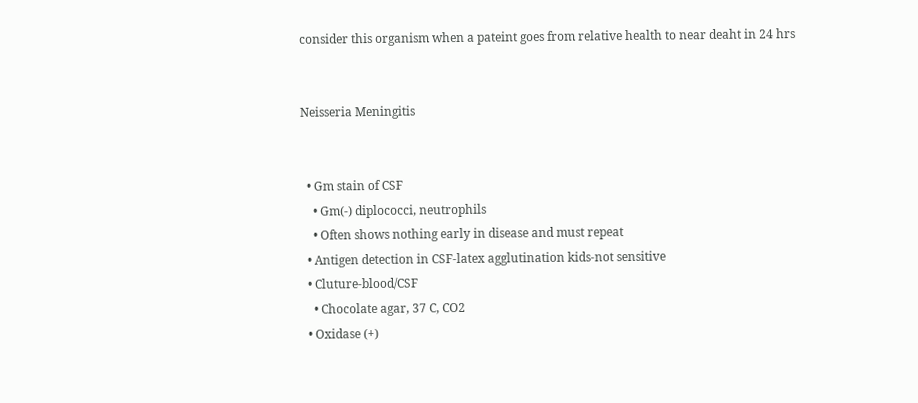consider this organism when a pateint goes from relative health to near deaht in 24 hrs


Neisseria Meningitis


  • Gm stain of CSF
    • Gm(-) diplococci, neutrophils
    • Often shows nothing early in disease and must repeat
  • Antigen detection in CSF-latex agglutination kids-not sensitive
  • Cluture-blood/CSF
    • Chocolate agar, 37 C, CO2
  • Oxidase (+)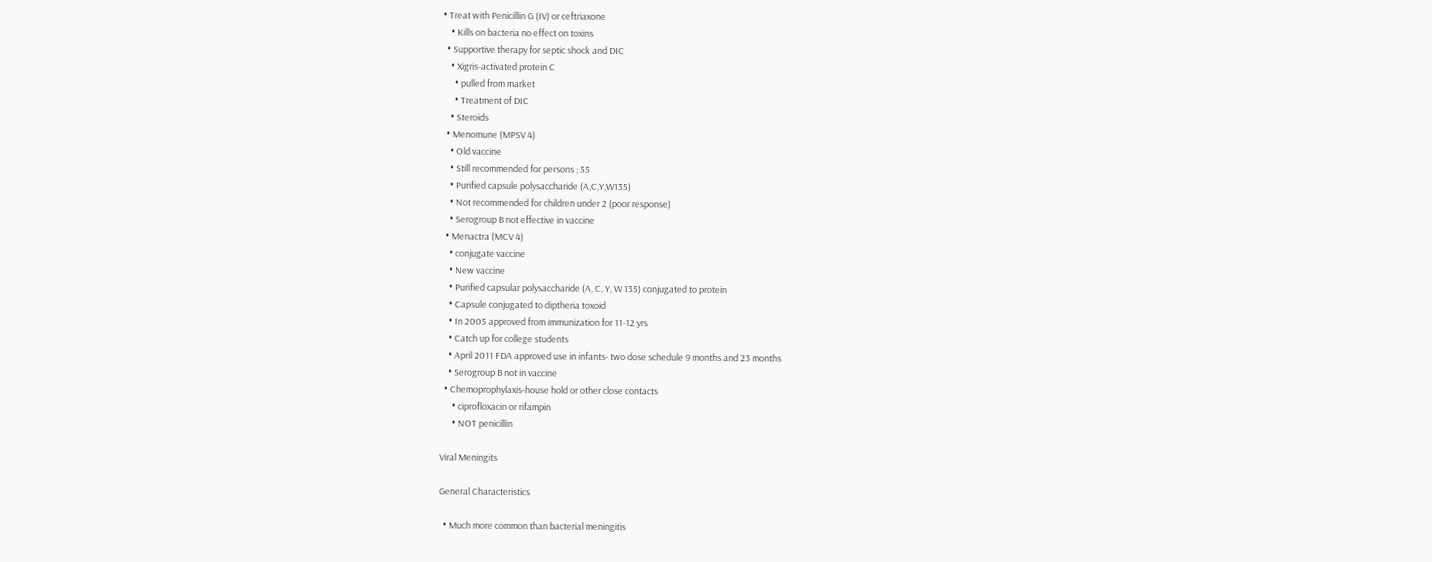• Treat with Penicillin G (IV) or ceftriaxone
    • Kills on bacteria no effect on toxins
  • Supportive therapy for septic shock and DIC
    • Xigris-activated protein C
      • pulled from market
      • Treatment of DIC
    • Steroids
  • Menomune (MPSV 4)
    • Old vaccine
    • Still recommended for persons ; 55
    • Purified capsule polysaccharide (A,C,Y,W135)
    • Not recommended for children under 2 (poor response)
    • Serogroup B not effective in vaccine
  • Menactra (MCV 4)
    • conjugate vaccine
    • New vaccine
    • Purified capsular polysaccharide (A, C, Y, W 135) conjugated to protein
    • Capsule conjugated to diptheria toxoid
    • In 2005 approved from immunization for 11-12 yrs
    • Catch up for college students
    • April 2011 FDA approved use in infants- two dose schedule 9 months and 23 months
    • Serogroup B not in vaccine
  • Chemoprophylaxis-house hold or other close contacts
      • ciprofloxacin or rifampin
      • NOT penicillin

Viral Meningits

General Characteristics

  • Much more common than bacterial meningitis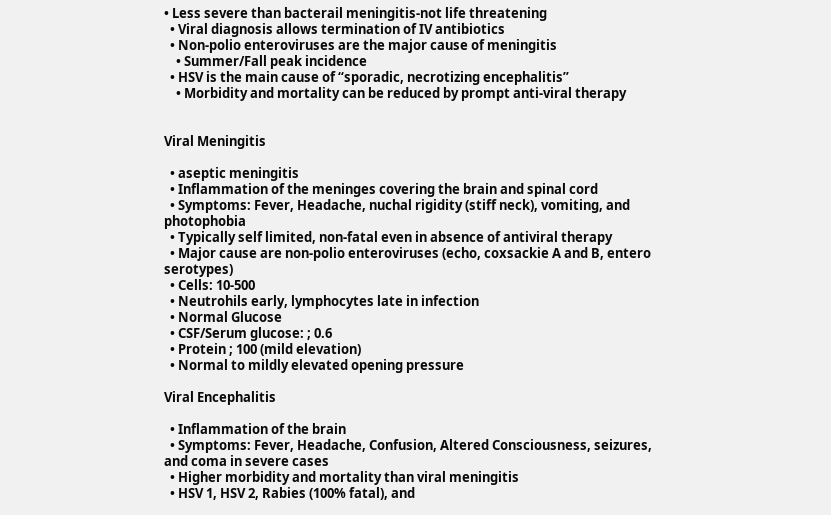• Less severe than bacterail meningitis-not life threatening
  • Viral diagnosis allows termination of IV antibiotics
  • Non-polio enteroviruses are the major cause of meningitis
    • Summer/Fall peak incidence
  • HSV is the main cause of “sporadic, necrotizing encephalitis”
    • Morbidity and mortality can be reduced by prompt anti-viral therapy


Viral Meningitis

  • aseptic meningitis
  • Inflammation of the meninges covering the brain and spinal cord
  • Symptoms: Fever, Headache, nuchal rigidity (stiff neck), vomiting, and photophobia
  • Typically self limited, non-fatal even in absence of antiviral therapy
  • Major cause are non-polio enteroviruses (echo, coxsackie A and B, entero serotypes)
  • Cells: 10-500
  • Neutrohils early, lymphocytes late in infection
  • Normal Glucose
  • CSF/Serum glucose: ; 0.6
  • Protein ; 100 (mild elevation)
  • Normal to mildly elevated opening pressure

Viral Encephalitis

  • Inflammation of the brain
  • Symptoms: Fever, Headache, Confusion, Altered Consciousness, seizures, and coma in severe cases
  • Higher morbidity and mortality than viral meningitis
  • HSV 1, HSV 2, Rabies (100% fatal), and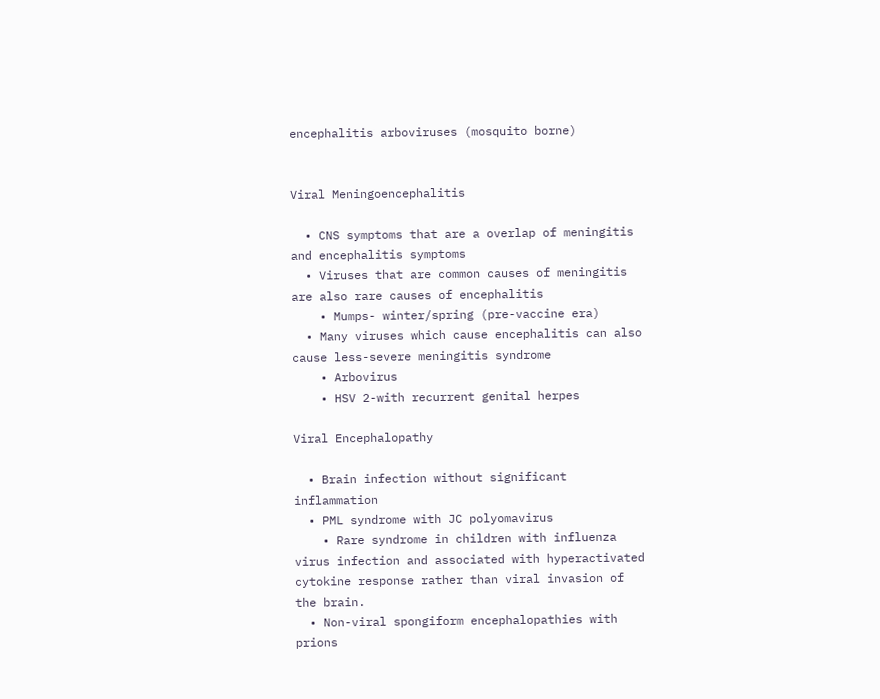encephalitis arboviruses (mosquito borne)


Viral Meningoencephalitis

  • CNS symptoms that are a overlap of meningitis and encephalitis symptoms
  • Viruses that are common causes of meningitis are also rare causes of encephalitis
    • Mumps- winter/spring (pre-vaccine era)
  • Many viruses which cause encephalitis can also cause less-severe meningitis syndrome
    • Arbovirus
    • HSV 2-with recurrent genital herpes

Viral Encephalopathy

  • Brain infection without significant inflammation
  • PML syndrome with JC polyomavirus
    • Rare syndrome in children with influenza virus infection and associated with hyperactivated cytokine response rather than viral invasion of the brain.
  • Non-viral spongiform encephalopathies with prions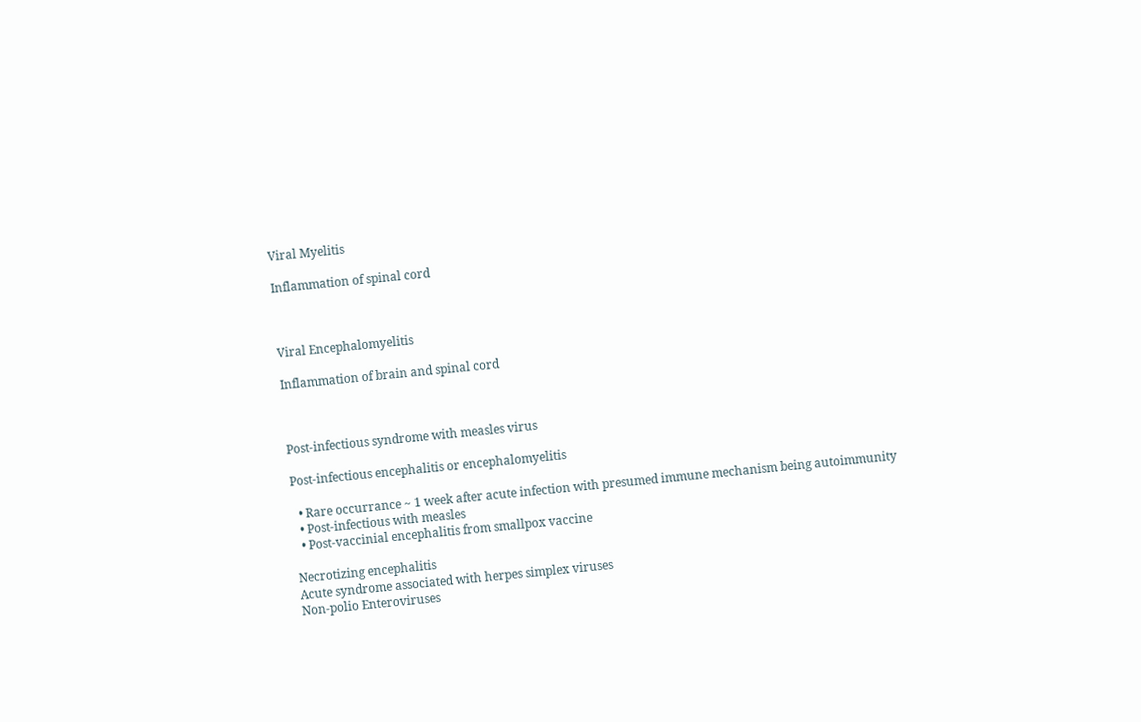Viral Myelitis

Inflammation of spinal cord



Viral Encephalomyelitis

Inflammation of brain and spinal cord



Post-infectious syndrome with measles virus

Post-infectious encephalitis or encephalomyelitis

  • Rare occurrance ~ 1 week after acute infection with presumed immune mechanism being autoimmunity
  • Post-infectious with measles
  • Post-vaccinial encephalitis from smallpox vaccine

Necrotizing encephalitis
Acute syndrome associated with herpes simplex viruses
Non-polio Enteroviruses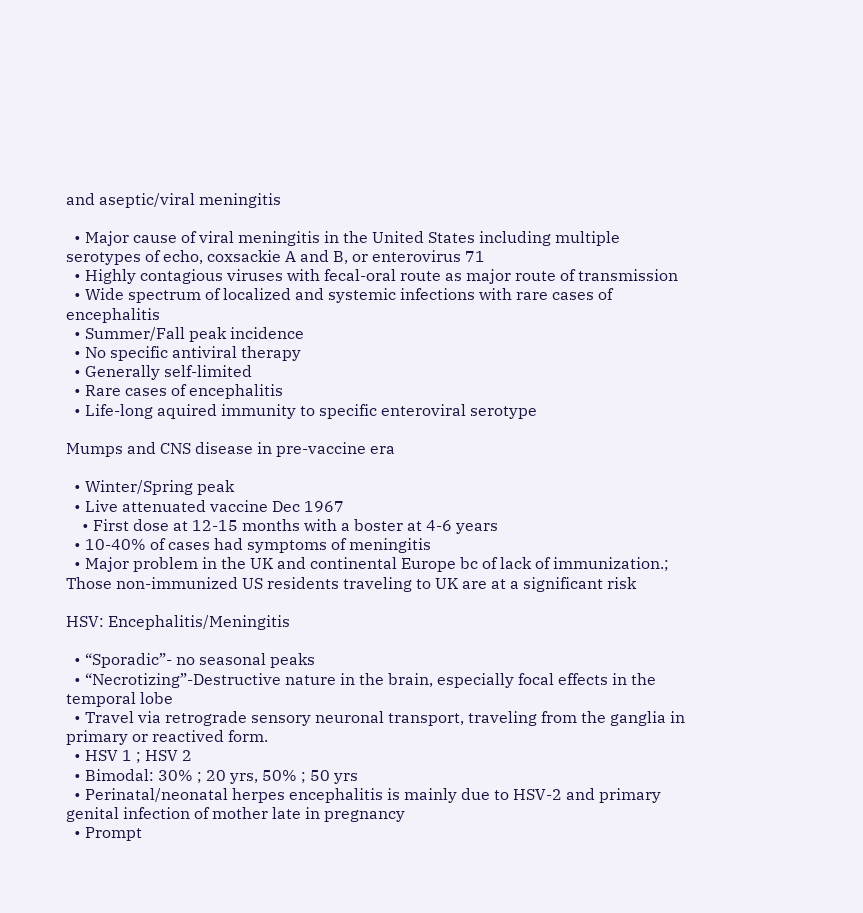and aseptic/viral meningitis

  • Major cause of viral meningitis in the United States including multiple serotypes of echo, coxsackie A and B, or enterovirus 71
  • Highly contagious viruses with fecal-oral route as major route of transmission
  • Wide spectrum of localized and systemic infections with rare cases of encephalitis
  • Summer/Fall peak incidence
  • No specific antiviral therapy
  • Generally self-limited
  • Rare cases of encephalitis
  • Life-long aquired immunity to specific enteroviral serotype

Mumps and CNS disease in pre-vaccine era

  • Winter/Spring peak
  • Live attenuated vaccine Dec 1967
    • First dose at 12-15 months with a boster at 4-6 years
  • 10-40% of cases had symptoms of meningitis
  • Major problem in the UK and continental Europe bc of lack of immunization.; Those non-immunized US residents traveling to UK are at a significant risk

HSV: Encephalitis/Meningitis

  • “Sporadic”- no seasonal peaks
  • “Necrotizing”-Destructive nature in the brain, especially focal effects in the temporal lobe
  • Travel via retrograde sensory neuronal transport, traveling from the ganglia in primary or reactived form.
  • HSV 1 ; HSV 2
  • Bimodal: 30% ; 20 yrs, 50% ; 50 yrs
  • Perinatal/neonatal herpes encephalitis is mainly due to HSV-2 and primary genital infection of mother late in pregnancy
  • Prompt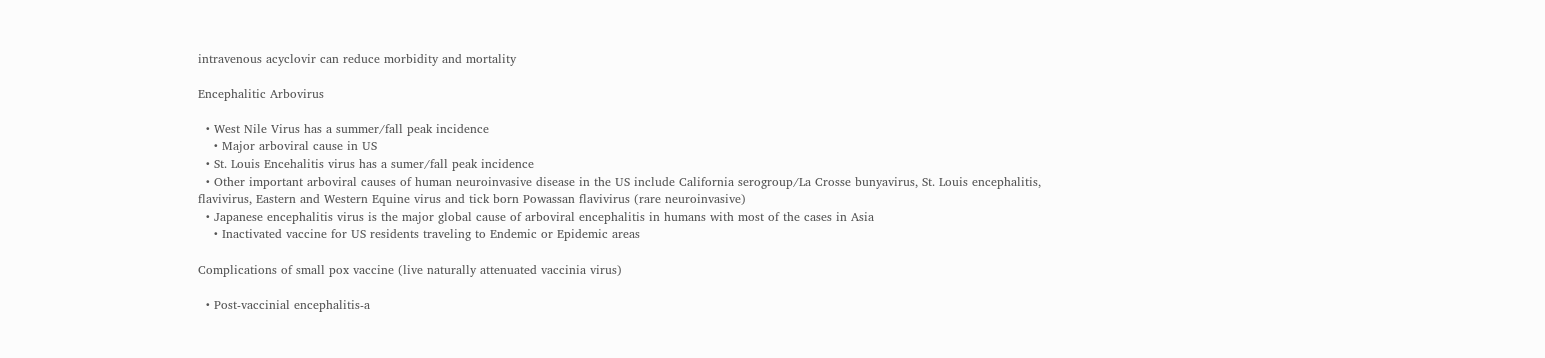intravenous acyclovir can reduce morbidity and mortality

Encephalitic Arbovirus

  • West Nile Virus has a summer/fall peak incidence
    • Major arboviral cause in US
  • St. Louis Encehalitis virus has a sumer/fall peak incidence
  • Other important arboviral causes of human neuroinvasive disease in the US include California serogroup/La Crosse bunyavirus, St. Louis encephalitis, flavivirus, Eastern and Western Equine virus and tick born Powassan flavivirus (rare neuroinvasive)
  • Japanese encephalitis virus is the major global cause of arboviral encephalitis in humans with most of the cases in Asia
    • Inactivated vaccine for US residents traveling to Endemic or Epidemic areas

Complications of small pox vaccine (live naturally attenuated vaccinia virus)

  • Post-vaccinial encephalitis-a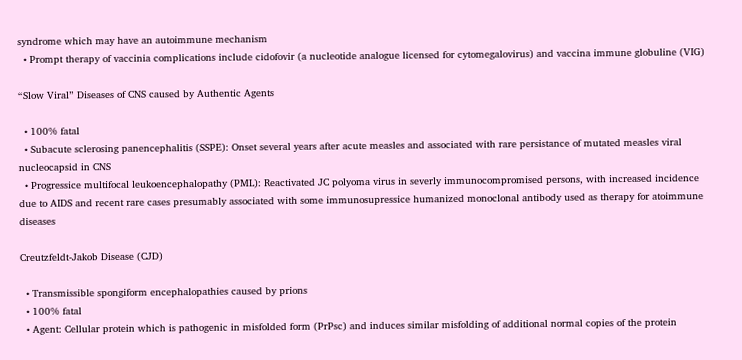syndrome which may have an autoimmune mechanism
  • Prompt therapy of vaccinia complications include cidofovir (a nucleotide analogue licensed for cytomegalovirus) and vaccina immune globuline (VIG)

“Slow Viral” Diseases of CNS caused by Authentic Agents

  • 100% fatal
  • Subacute sclerosing panencephalitis (SSPE): Onset several years after acute measles and associated with rare persistance of mutated measles viral nucleocapsid in CNS
  • Progressice multifocal leukoencephalopathy (PML): Reactivated JC polyoma virus in severly immunocompromised persons, with increased incidence due to AIDS and recent rare cases presumably associated with some immunosupressice humanized monoclonal antibody used as therapy for atoimmune diseases

Creutzfeldt-Jakob Disease (CJD)

  • Transmissible spongiform encephalopathies caused by prions
  • 100% fatal
  • Agent: Cellular protein which is pathogenic in misfolded form (PrPsc) and induces similar misfolding of additional normal copies of the protein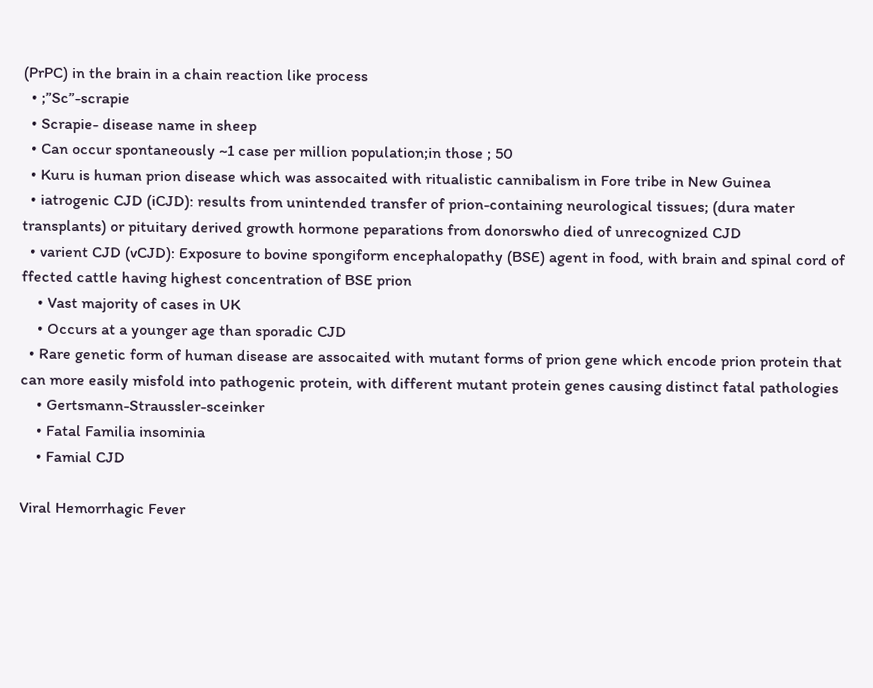(PrPC) in the brain in a chain reaction like process
  • ;”Sc”-scrapie
  • Scrapie- disease name in sheep
  • Can occur spontaneously ~1 case per million population;in those ; 50
  • Kuru is human prion disease which was assocaited with ritualistic cannibalism in Fore tribe in New Guinea
  • iatrogenic CJD (iCJD): results from unintended transfer of prion-containing neurological tissues; (dura mater transplants) or pituitary derived growth hormone peparations from donorswho died of unrecognized CJD
  • varient CJD (vCJD): Exposure to bovine spongiform encephalopathy (BSE) agent in food, with brain and spinal cord of ffected cattle having highest concentration of BSE prion
    • Vast majority of cases in UK
    • Occurs at a younger age than sporadic CJD
  • Rare genetic form of human disease are assocaited with mutant forms of prion gene which encode prion protein that can more easily misfold into pathogenic protein, with different mutant protein genes causing distinct fatal pathologies
    • Gertsmann-Straussler-sceinker
    • Fatal Familia insominia
    • Famial CJD

Viral Hemorrhagic Fever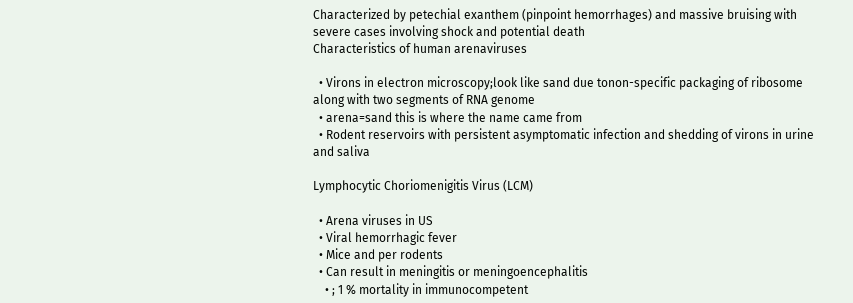Characterized by petechial exanthem (pinpoint hemorrhages) and massive bruising with severe cases involving shock and potential death
Characteristics of human arenaviruses

  • Virons in electron microscopy;look like sand due tonon-specific packaging of ribosome along with two segments of RNA genome
  • arena=sand this is where the name came from
  • Rodent reservoirs with persistent asymptomatic infection and shedding of virons in urine and saliva

Lymphocytic Choriomenigitis Virus (LCM)

  • Arena viruses in US
  • Viral hemorrhagic fever
  • Mice and per rodents
  • Can result in meningitis or meningoencephalitis
    • ; 1 % mortality in immunocompetent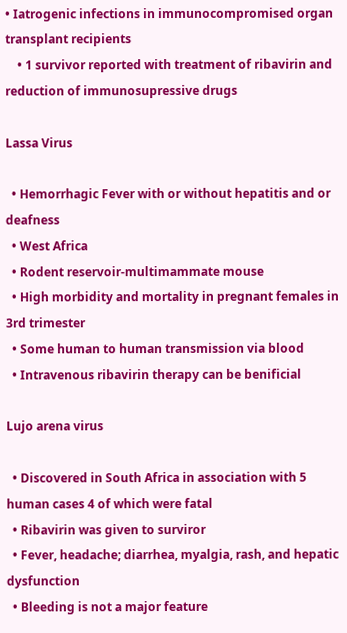• Iatrogenic infections in immunocompromised organ transplant recipients
    • 1 survivor reported with treatment of ribavirin and reduction of immunosupressive drugs

Lassa Virus

  • Hemorrhagic Fever with or without hepatitis and or deafness
  • West Africa
  • Rodent reservoir-multimammate mouse
  • High morbidity and mortality in pregnant females in 3rd trimester
  • Some human to human transmission via blood
  • Intravenous ribavirin therapy can be benificial

Lujo arena virus

  • Discovered in South Africa in association with 5 human cases 4 of which were fatal
  • Ribavirin was given to surviror
  • Fever, headache; diarrhea, myalgia, rash, and hepatic dysfunction
  • Bleeding is not a major feature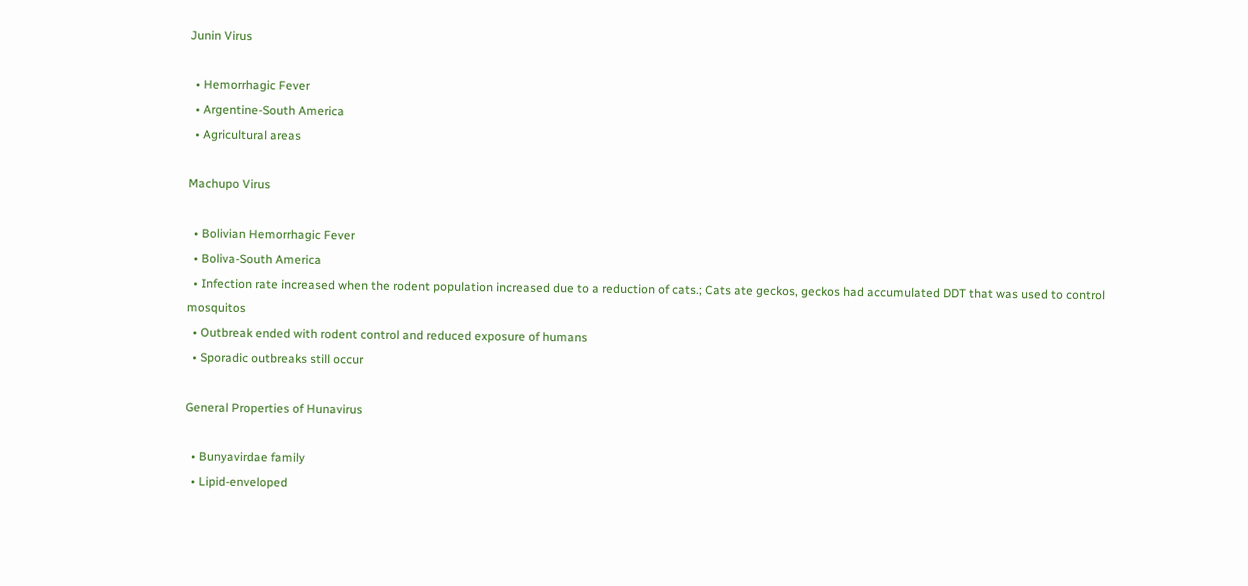Junin Virus

  • Hemorrhagic Fever
  • Argentine-South America
  • Agricultural areas

Machupo Virus

  • Bolivian Hemorrhagic Fever
  • Boliva-South America
  • Infection rate increased when the rodent population increased due to a reduction of cats.; Cats ate geckos, geckos had accumulated DDT that was used to control mosquitos
  • Outbreak ended with rodent control and reduced exposure of humans
  • Sporadic outbreaks still occur

General Properties of Hunavirus

  • Bunyavirdae family
  • Lipid-enveloped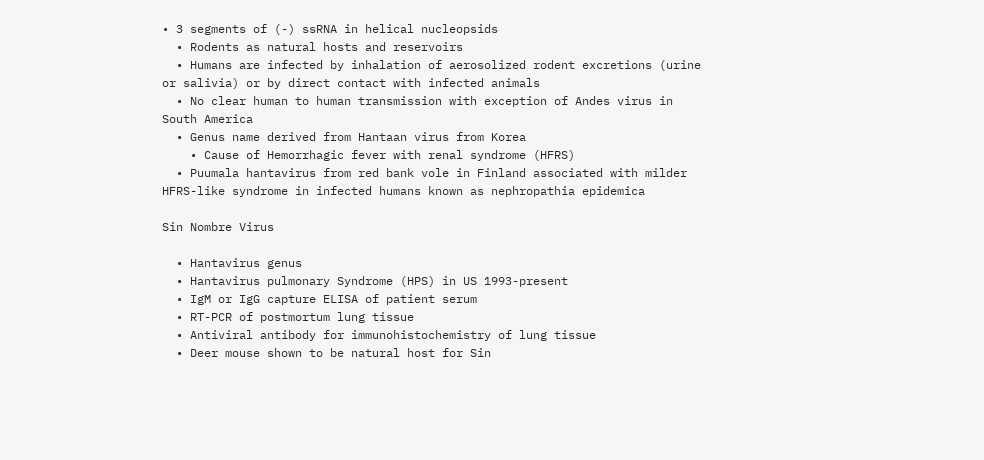• 3 segments of (-) ssRNA in helical nucleopsids
  • Rodents as natural hosts and reservoirs
  • Humans are infected by inhalation of aerosolized rodent excretions (urine or salivia) or by direct contact with infected animals
  • No clear human to human transmission with exception of Andes virus in South America
  • Genus name derived from Hantaan virus from Korea
    • Cause of Hemorrhagic fever with renal syndrome (HFRS)
  • Puumala hantavirus from red bank vole in Finland associated with milder HFRS-like syndrome in infected humans known as nephropathia epidemica

Sin Nombre Virus

  • Hantavirus genus
  • Hantavirus pulmonary Syndrome (HPS) in US 1993-present
  • IgM or IgG capture ELISA of patient serum
  • RT-PCR of postmortum lung tissue
  • Antiviral antibody for immunohistochemistry of lung tissue
  • Deer mouse shown to be natural host for Sin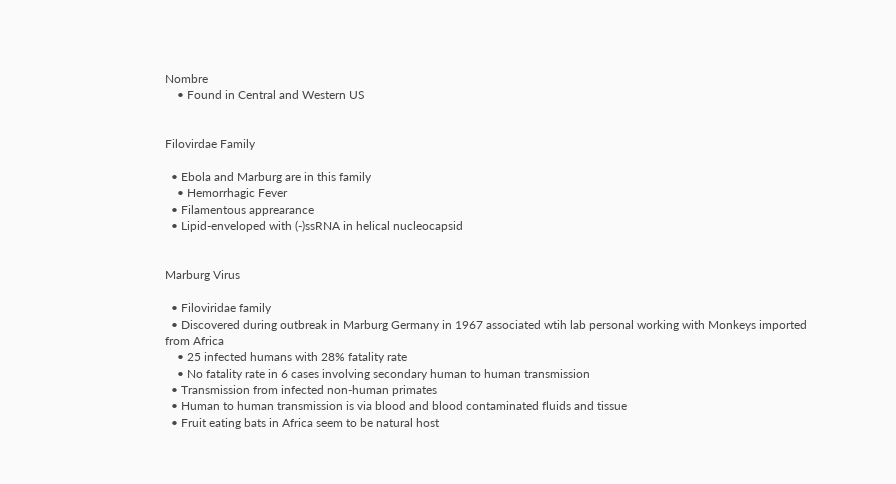Nombre
    • Found in Central and Western US


Filovirdae Family

  • Ebola and Marburg are in this family
    • Hemorrhagic Fever
  • Filamentous apprearance
  • Lipid-enveloped with (-)ssRNA in helical nucleocapsid


Marburg Virus

  • Filoviridae family
  • Discovered during outbreak in Marburg Germany in 1967 associated wtih lab personal working with Monkeys imported from Africa
    • 25 infected humans with 28% fatality rate
    • No fatality rate in 6 cases involving secondary human to human transmission
  • Transmission from infected non-human primates
  • Human to human transmission is via blood and blood contaminated fluids and tissue
  • Fruit eating bats in Africa seem to be natural host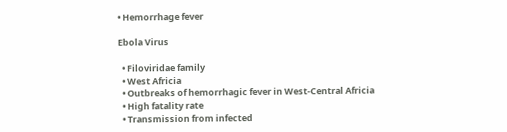• Hemorrhage fever

Ebola Virus

  • Filoviridae family
  • West Africia
  • Outbreaks of hemorrhagic fever in West-Central Africia
  • High fatality rate
  • Transmission from infected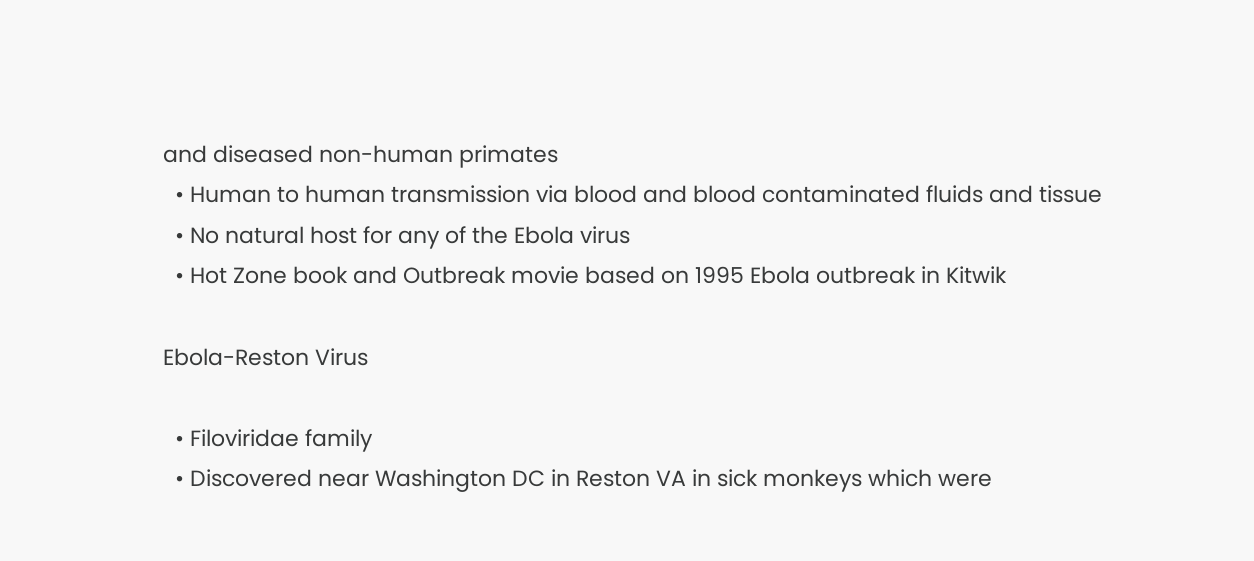and diseased non-human primates
  • Human to human transmission via blood and blood contaminated fluids and tissue
  • No natural host for any of the Ebola virus
  • Hot Zone book and Outbreak movie based on 1995 Ebola outbreak in Kitwik

Ebola-Reston Virus

  • Filoviridae family
  • Discovered near Washington DC in Reston VA in sick monkeys which were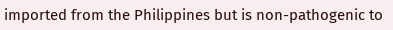imported from the Philippines but is non-pathogenic to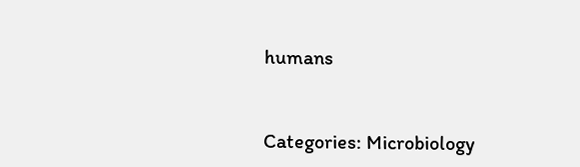humans


Categories: Microbiology